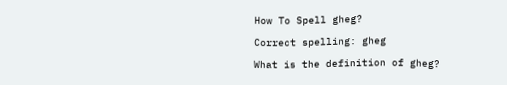How To Spell gheg?

Correct spelling: gheg

What is the definition of gheg?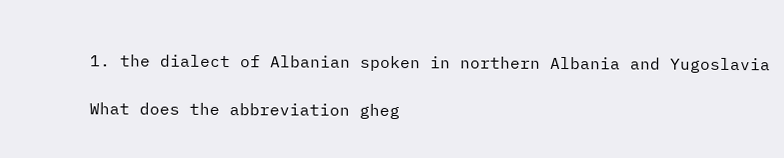1. the dialect of Albanian spoken in northern Albania and Yugoslavia

What does the abbreviation gheg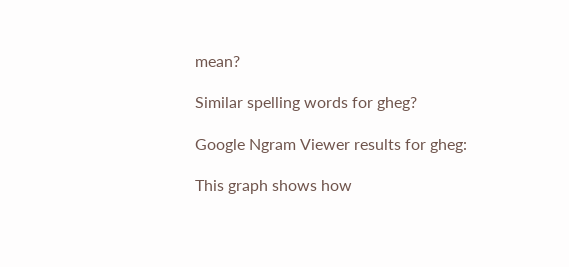mean?

Similar spelling words for gheg?

Google Ngram Viewer results for gheg:

This graph shows how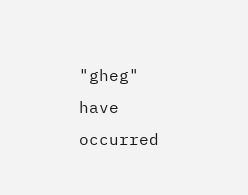"gheg" have occurred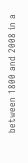between 1800 and 2008 in a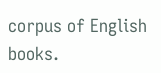corpus of English books.